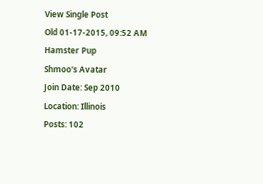View Single Post
Old 01-17-2015, 09:52 AM
Hamster Pup
Shmoo's Avatar
Join Date: Sep 2010
Location: Illinois
Posts: 102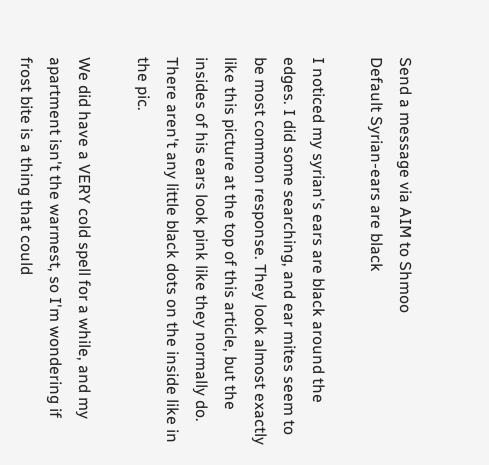Send a message via AIM to Shmoo
Default Syrian-ears are black

I noticed my syrian's ears are black around the edges. I did some searching, and ear mites seem to be most common response. They look almost exactly like this picture at the top of this article, but the insides of his ears look pink like they normally do. There aren't any little black dots on the inside like in the pic.

We did have a VERY cold spell for a while, and my apartment isn't the warmest, so I'm wondering if frost bite is a thing that could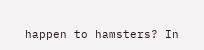happen to hamsters? In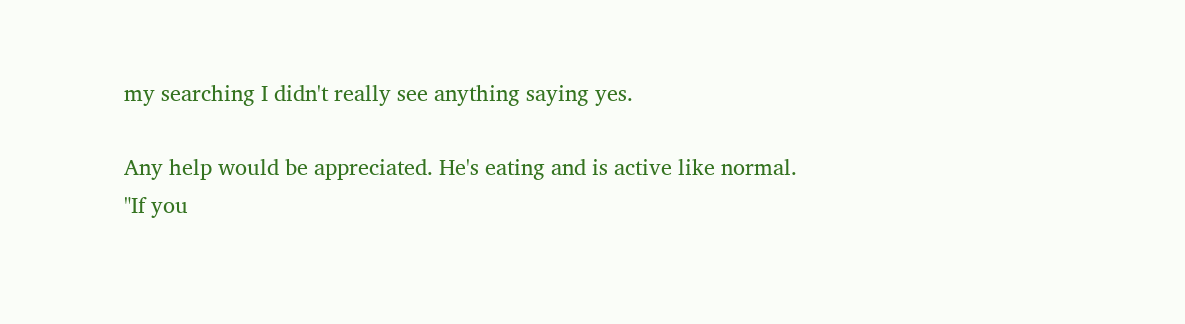my searching I didn't really see anything saying yes.

Any help would be appreciated. He's eating and is active like normal.
"If you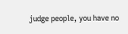judge people, you have no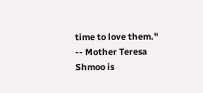time to love them." -- Mother Teresa
Shmoo is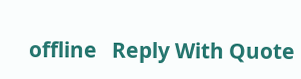offline   Reply With Quote